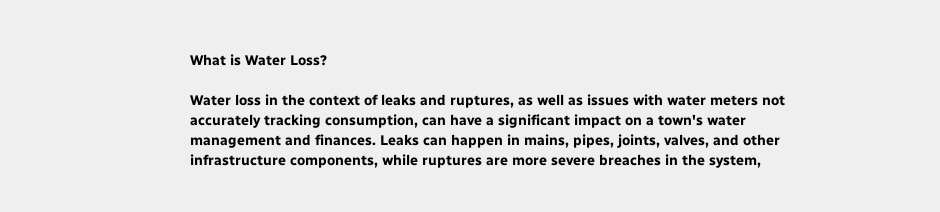What is Water Loss?

Water loss in the context of leaks and ruptures, as well as issues with water meters not accurately tracking consumption, can have a significant impact on a town's water management and finances. Leaks can happen in mains, pipes, joints, valves, and other infrastructure components, while ruptures are more severe breaches in the system,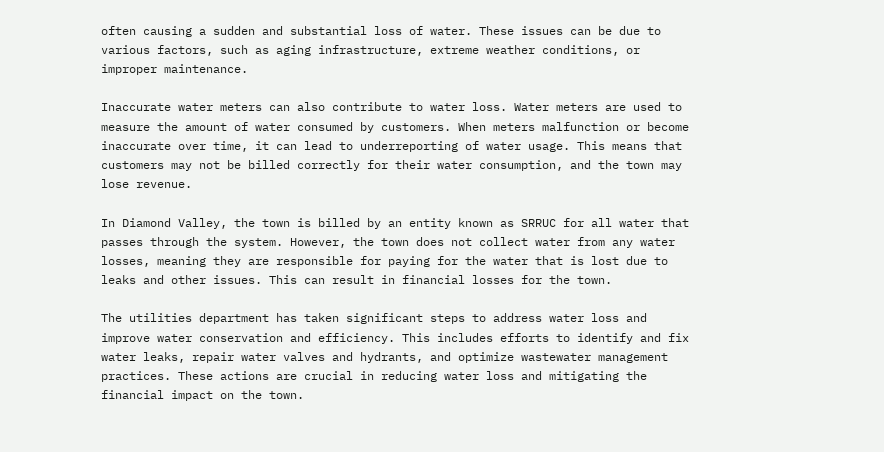often causing a sudden and substantial loss of water. These issues can be due to various factors, such as aging infrastructure, extreme weather conditions, or improper maintenance.

Inaccurate water meters can also contribute to water loss. Water meters are used to measure the amount of water consumed by customers. When meters malfunction or become inaccurate over time, it can lead to underreporting of water usage. This means that customers may not be billed correctly for their water consumption, and the town may lose revenue.

In Diamond Valley, the town is billed by an entity known as SRRUC for all water that passes through the system. However, the town does not collect water from any water losses, meaning they are responsible for paying for the water that is lost due to leaks and other issues. This can result in financial losses for the town.

The utilities department has taken significant steps to address water loss and improve water conservation and efficiency. This includes efforts to identify and fix water leaks, repair water valves and hydrants, and optimize wastewater management practices. These actions are crucial in reducing water loss and mitigating the financial impact on the town.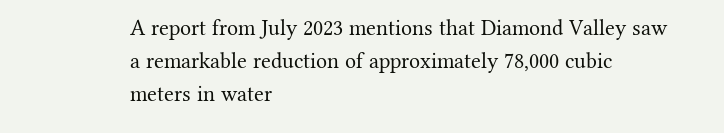A report from July 2023 mentions that Diamond Valley saw a remarkable reduction of approximately 78,000 cubic meters in water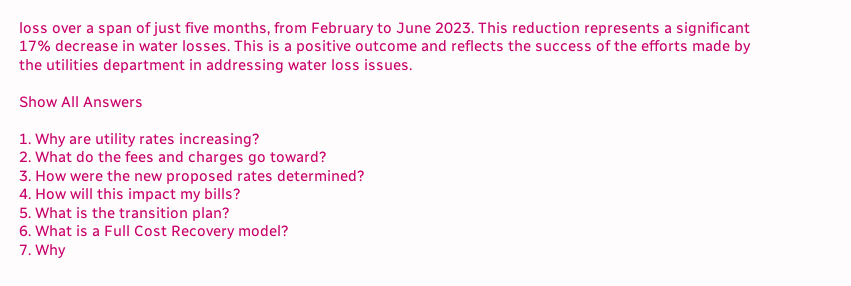loss over a span of just five months, from February to June 2023. This reduction represents a significant 17% decrease in water losses. This is a positive outcome and reflects the success of the efforts made by the utilities department in addressing water loss issues.

Show All Answers

1. Why are utility rates increasing?
2. What do the fees and charges go toward?
3. How were the new proposed rates determined?
4. How will this impact my bills?
5. What is the transition plan?
6. What is a Full Cost Recovery model?
7. Why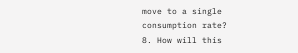move to a single consumption rate?
8. How will this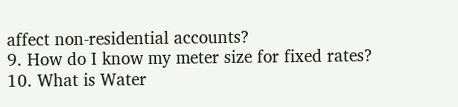affect non-residential accounts?
9. How do I know my meter size for fixed rates?
10. What is Water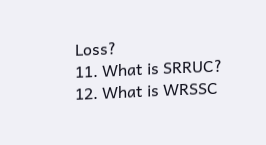Loss?
11. What is SRRUC?
12. What is WRSSC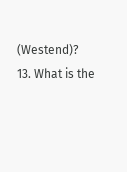(Westend)?
13. What is the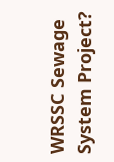WRSSC Sewage System Project?